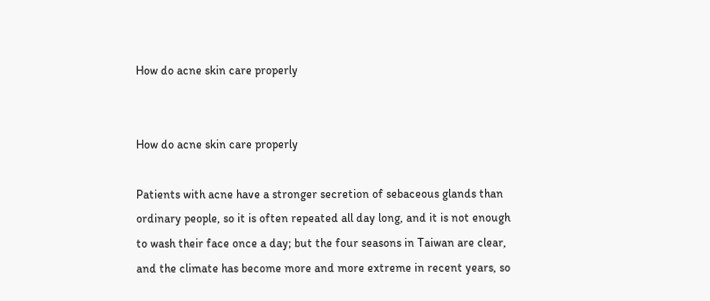How do acne skin care properly


How do acne skin care properly

Patients with acne have a stronger secretion of sebaceous glands than ordinary people, so it is often repeated all day long, and it is not enough to wash their face once a day; but the four seasons in Taiwan are clear, and the climate has become more and more extreme in recent years, so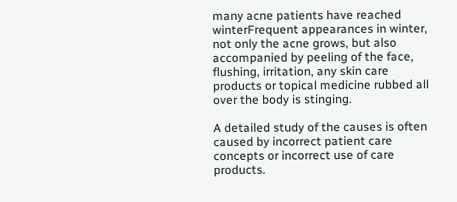many acne patients have reached winterFrequent appearances in winter, not only the acne grows, but also accompanied by peeling of the face, flushing, irritation, any skin care products or topical medicine rubbed all over the body is stinging.

A detailed study of the causes is often caused by incorrect patient care concepts or incorrect use of care products.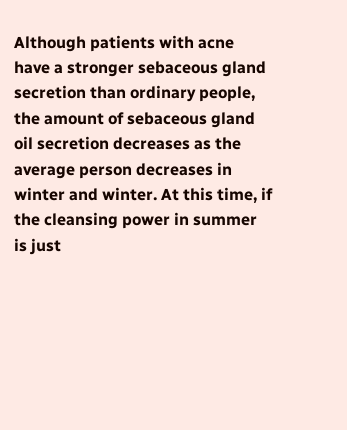Although patients with acne have a stronger sebaceous gland secretion than ordinary people, the amount of sebaceous gland oil secretion decreases as the average person decreases in winter and winter. At this time, if the cleansing power in summer is just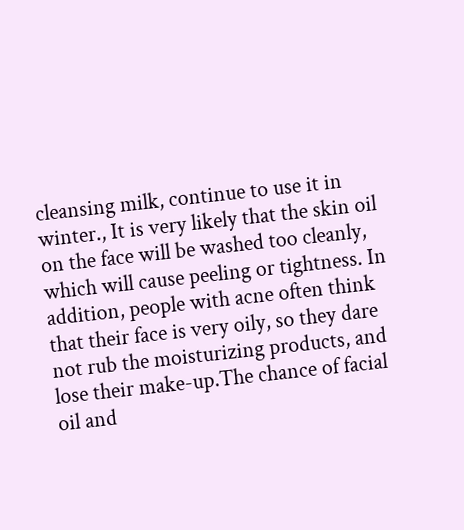cleansing milk, continue to use it in winter., It is very likely that the skin oil on the face will be washed too cleanly, which will cause peeling or tightness. In addition, people with acne often think that their face is very oily, so they dare not rub the moisturizing products, and lose their make-up.The chance of facial oil and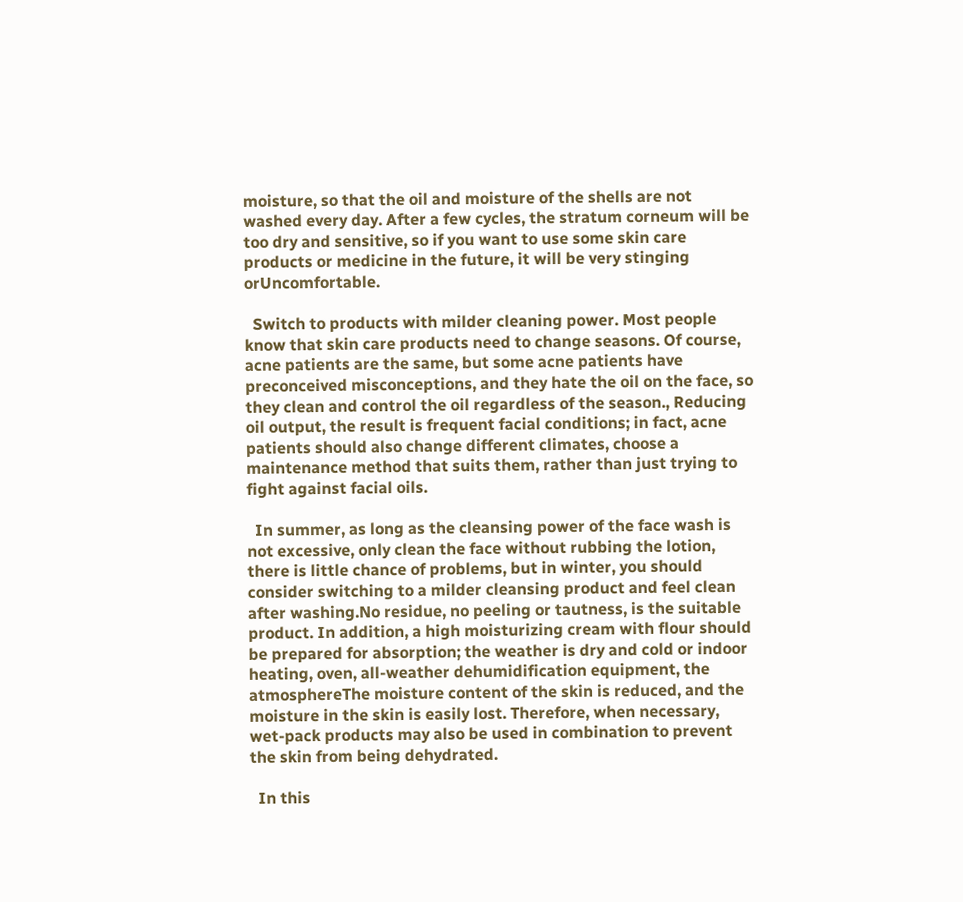moisture, so that the oil and moisture of the shells are not washed every day. After a few cycles, the stratum corneum will be too dry and sensitive, so if you want to use some skin care products or medicine in the future, it will be very stinging orUncomfortable.

  Switch to products with milder cleaning power. Most people know that skin care products need to change seasons. Of course, acne patients are the same, but some acne patients have preconceived misconceptions, and they hate the oil on the face, so they clean and control the oil regardless of the season., Reducing oil output, the result is frequent facial conditions; in fact, acne patients should also change different climates, choose a maintenance method that suits them, rather than just trying to fight against facial oils.

  In summer, as long as the cleansing power of the face wash is not excessive, only clean the face without rubbing the lotion, there is little chance of problems, but in winter, you should consider switching to a milder cleansing product and feel clean after washing.No residue, no peeling or tautness, is the suitable product. In addition, a high moisturizing cream with flour should be prepared for absorption; the weather is dry and cold or indoor heating, oven, all-weather dehumidification equipment, the atmosphereThe moisture content of the skin is reduced, and the moisture in the skin is easily lost. Therefore, when necessary, wet-pack products may also be used in combination to prevent the skin from being dehydrated.

  In this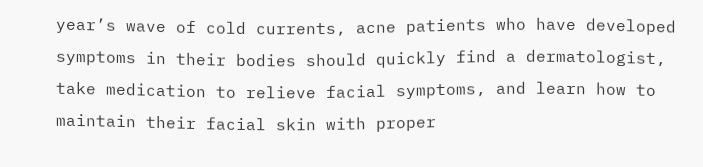year’s wave of cold currents, acne patients who have developed symptoms in their bodies should quickly find a dermatologist, take medication to relieve facial symptoms, and learn how to maintain their facial skin with proper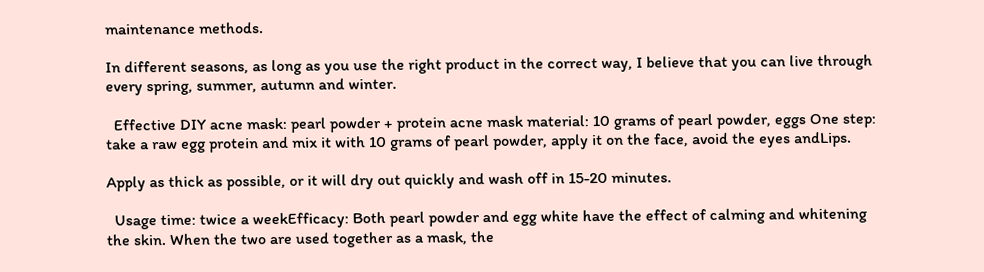maintenance methods.

In different seasons, as long as you use the right product in the correct way, I believe that you can live through every spring, summer, autumn and winter.

  Effective DIY acne mask: pearl powder + protein acne mask material: 10 grams of pearl powder, eggs One step: take a raw egg protein and mix it with 10 grams of pearl powder, apply it on the face, avoid the eyes andLips.

Apply as thick as possible, or it will dry out quickly and wash off in 15-20 minutes.

  Usage time: twice a weekEfficacy: Both pearl powder and egg white have the effect of calming and whitening the skin. When the two are used together as a mask, the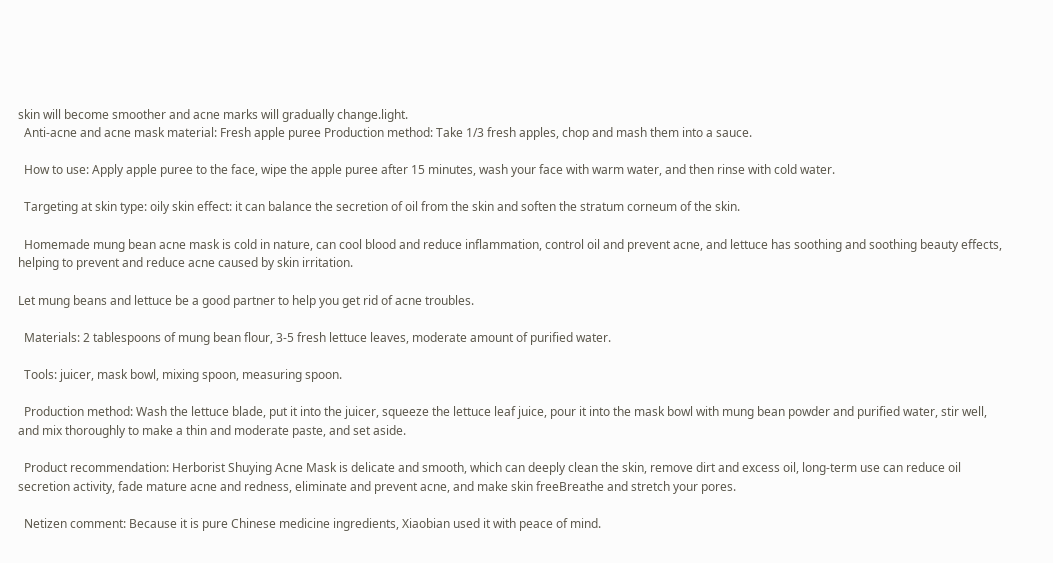skin will become smoother and acne marks will gradually change.light.
  Anti-acne and acne mask material: Fresh apple puree Production method: Take 1/3 fresh apples, chop and mash them into a sauce.

  How to use: Apply apple puree to the face, wipe the apple puree after 15 minutes, wash your face with warm water, and then rinse with cold water.

  Targeting at skin type: oily skin effect: it can balance the secretion of oil from the skin and soften the stratum corneum of the skin.

  Homemade mung bean acne mask is cold in nature, can cool blood and reduce inflammation, control oil and prevent acne, and lettuce has soothing and soothing beauty effects, helping to prevent and reduce acne caused by skin irritation.

Let mung beans and lettuce be a good partner to help you get rid of acne troubles.

  Materials: 2 tablespoons of mung bean flour, 3-5 fresh lettuce leaves, moderate amount of purified water.

  Tools: juicer, mask bowl, mixing spoon, measuring spoon.

  Production method: Wash the lettuce blade, put it into the juicer, squeeze the lettuce leaf juice, pour it into the mask bowl with mung bean powder and purified water, stir well, and mix thoroughly to make a thin and moderate paste, and set aside.

  Product recommendation: Herborist Shuying Acne Mask is delicate and smooth, which can deeply clean the skin, remove dirt and excess oil, long-term use can reduce oil secretion activity, fade mature acne and redness, eliminate and prevent acne, and make skin freeBreathe and stretch your pores.

  Netizen comment: Because it is pure Chinese medicine ingredients, Xiaobian used it with peace of mind.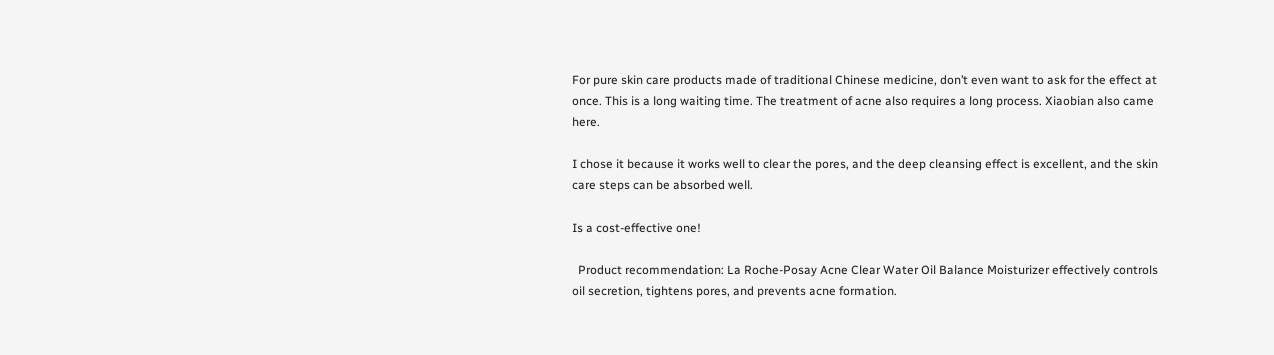For pure skin care products made of traditional Chinese medicine, don’t even want to ask for the effect at once. This is a long waiting time. The treatment of acne also requires a long process. Xiaobian also came here.

I chose it because it works well to clear the pores, and the deep cleansing effect is excellent, and the skin care steps can be absorbed well.

Is a cost-effective one!

  Product recommendation: La Roche-Posay Acne Clear Water Oil Balance Moisturizer effectively controls oil secretion, tightens pores, and prevents acne formation.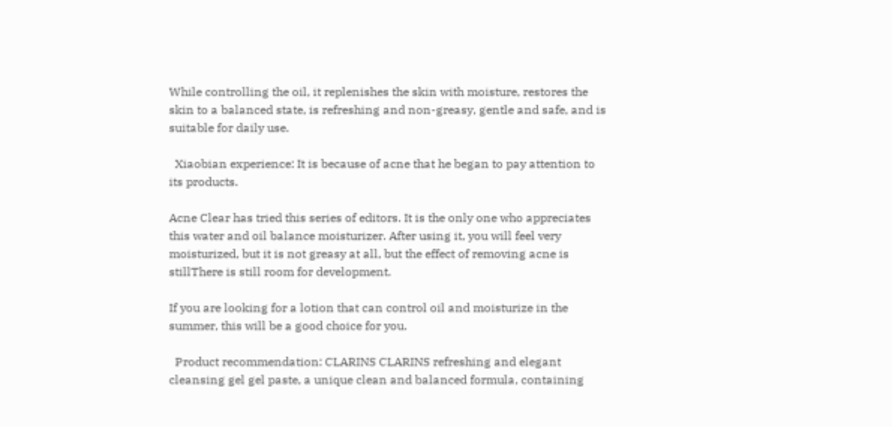While controlling the oil, it replenishes the skin with moisture, restores the skin to a balanced state, is refreshing and non-greasy, gentle and safe, and is suitable for daily use.

  Xiaobian experience: It is because of acne that he began to pay attention to its products.

Acne Clear has tried this series of editors. It is the only one who appreciates this water and oil balance moisturizer. After using it, you will feel very moisturized, but it is not greasy at all, but the effect of removing acne is stillThere is still room for development.

If you are looking for a lotion that can control oil and moisturize in the summer, this will be a good choice for you.

  Product recommendation: CLARINS CLARINS refreshing and elegant cleansing gel gel paste, a unique clean and balanced formula, containing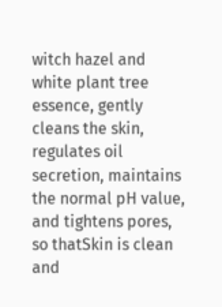witch hazel and white plant tree essence, gently cleans the skin, regulates oil secretion, maintains the normal pH value, and tightens pores, so thatSkin is clean and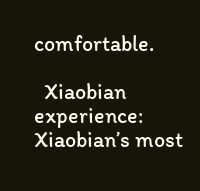comfortable.

  Xiaobian experience: Xiaobian’s most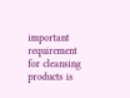important requirement for cleansing products is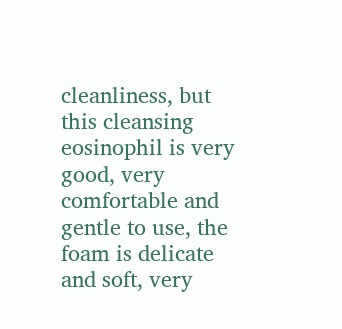cleanliness, but this cleansing eosinophil is very good, very comfortable and gentle to use, the foam is delicate and soft, very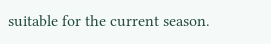suitable for the current season.